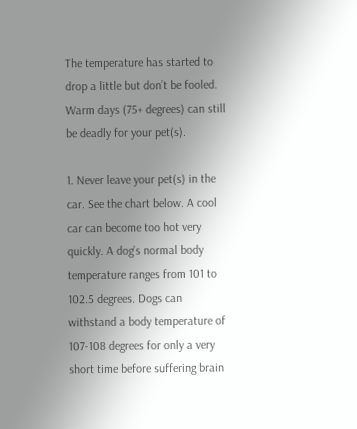The temperature has started to drop a little but don’t be fooled. Warm days (75+ degrees) can still be deadly for your pet(s).

1. Never leave your pet(s) in the car. See the chart below. A cool car can become too hot very quickly. A dog’s normal body temperature ranges from 101 to 102.5 degrees. Dogs can withstand a body temperature of 107-108 degrees for only a very short time before suffering brain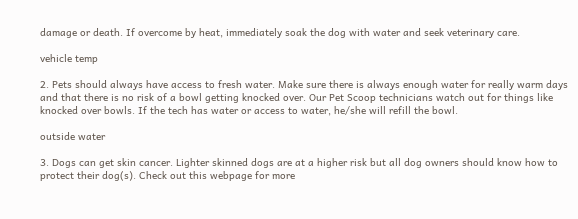damage or death. If overcome by heat, immediately soak the dog with water and seek veterinary care.

vehicle temp

2. Pets should always have access to fresh water. Make sure there is always enough water for really warm days and that there is no risk of a bowl getting knocked over. Our Pet Scoop technicians watch out for things like knocked over bowls. If the tech has water or access to water, he/she will refill the bowl.

outside water

3. Dogs can get skin cancer. Lighter skinned dogs are at a higher risk but all dog owners should know how to protect their dog(s). Check out this webpage for more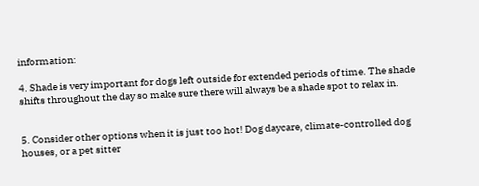information:

4. Shade is very important for dogs left outside for extended periods of time. The shade shifts throughout the day so make sure there will always be a shade spot to relax in.


5. Consider other options when it is just too hot! Dog daycare, climate-controlled dog houses, or a pet sitter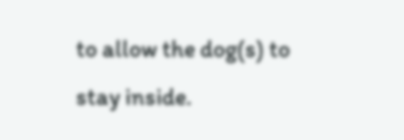to allow the dog(s) to stay inside.